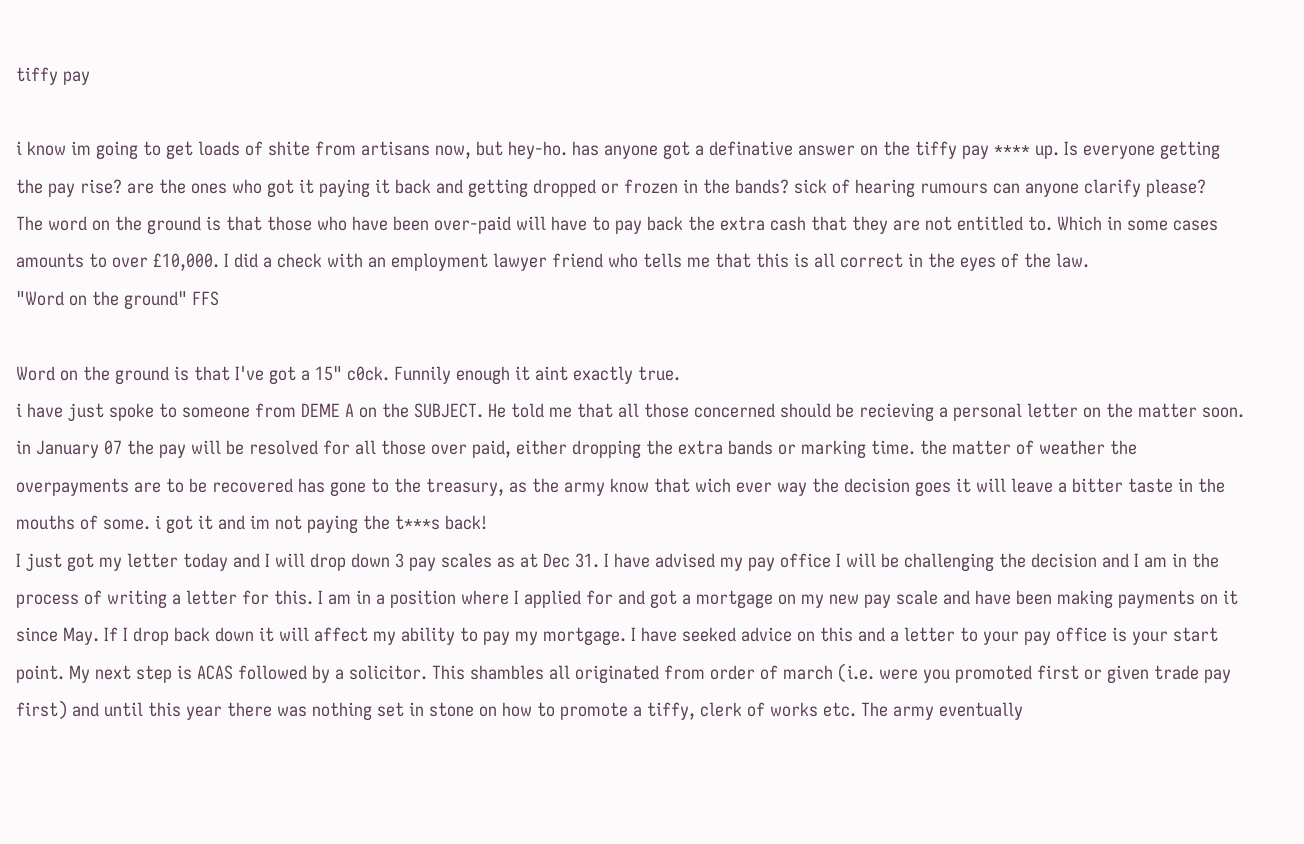tiffy pay

i know im going to get loads of shite from artisans now, but hey-ho. has anyone got a definative answer on the tiffy pay **** up. Is everyone getting the pay rise? are the ones who got it paying it back and getting dropped or frozen in the bands? sick of hearing rumours can anyone clarify please?
The word on the ground is that those who have been over-paid will have to pay back the extra cash that they are not entitled to. Which in some cases amounts to over £10,000. I did a check with an employment lawyer friend who tells me that this is all correct in the eyes of the law.
"Word on the ground" FFS

Word on the ground is that I've got a 15" c0ck. Funnily enough it aint exactly true.
i have just spoke to someone from DEME A on the SUBJECT. He told me that all those concerned should be recieving a personal letter on the matter soon. in January 07 the pay will be resolved for all those over paid, either dropping the extra bands or marking time. the matter of weather the overpayments are to be recovered has gone to the treasury, as the army know that wich ever way the decision goes it will leave a bitter taste in the mouths of some. i got it and im not paying the t***s back!
I just got my letter today and I will drop down 3 pay scales as at Dec 31. I have advised my pay office I will be challenging the decision and I am in the process of writing a letter for this. I am in a position where I applied for and got a mortgage on my new pay scale and have been making payments on it since May. If I drop back down it will affect my ability to pay my mortgage. I have seeked advice on this and a letter to your pay office is your start point. My next step is ACAS followed by a solicitor. This shambles all originated from order of march (i.e. were you promoted first or given trade pay first) and until this year there was nothing set in stone on how to promote a tiffy, clerk of works etc. The army eventually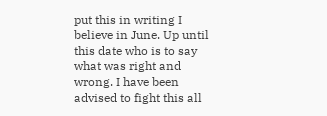put this in writing I believe in June. Up until this date who is to say what was right and wrong. I have been advised to fight this all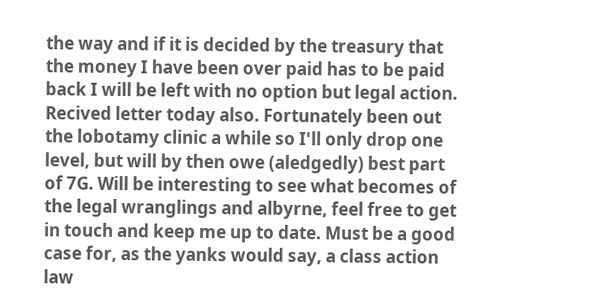the way and if it is decided by the treasury that the money I have been over paid has to be paid back I will be left with no option but legal action.
Recived letter today also. Fortunately been out the lobotamy clinic a while so I'll only drop one level, but will by then owe (aledgedly) best part of 7G. Will be interesting to see what becomes of the legal wranglings and albyrne, feel free to get in touch and keep me up to date. Must be a good case for, as the yanks would say, a class action law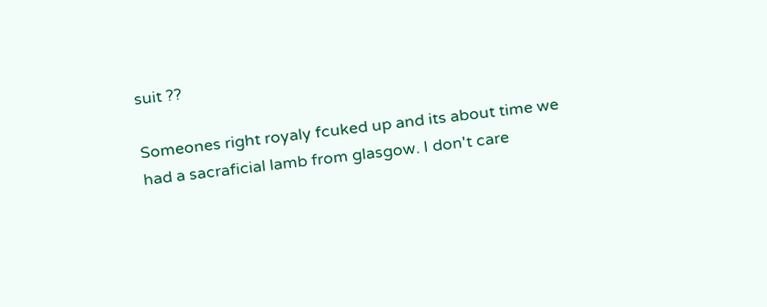suit ??

Someones right royaly fcuked up and its about time we had a sacraficial lamb from glasgow. I don't care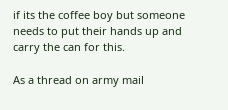if its the coffee boy but someone needs to put their hands up and carry the can for this.

As a thread on army mail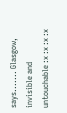says....... Glasgow, invisible and untouchable :x :x :x :x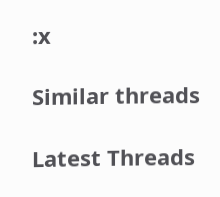:x

Similar threads

Latest Threads